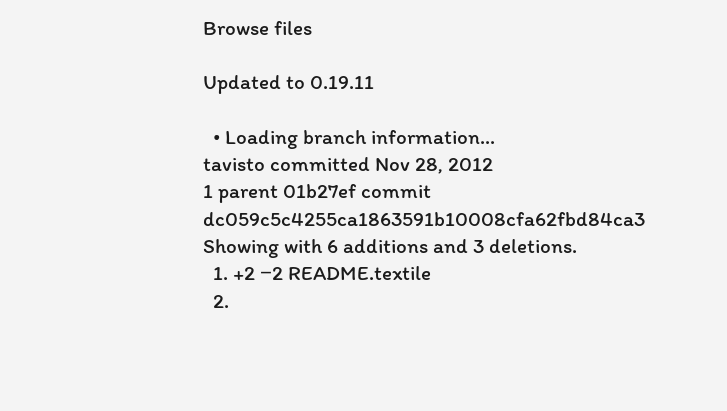Browse files

Updated to 0.19.11

  • Loading branch information...
tavisto committed Nov 28, 2012
1 parent 01b27ef commit dc059c5c4255ca1863591b10008cfa62fbd84ca3
Showing with 6 additions and 3 deletions.
  1. +2 −2 README.textile
  2.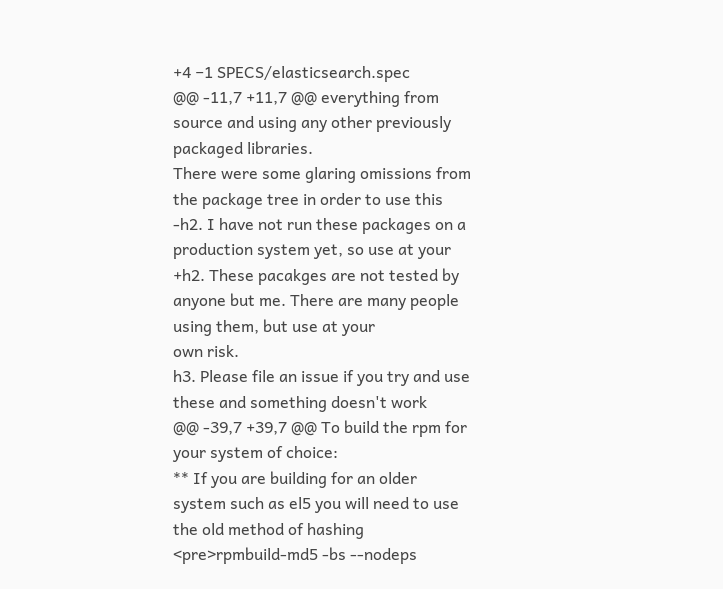+4 −1 SPECS/elasticsearch.spec
@@ -11,7 +11,7 @@ everything from source and using any other previously packaged libraries.
There were some glaring omissions from the package tree in order to use this
-h2. I have not run these packages on a production system yet, so use at your
+h2. These pacakges are not tested by anyone but me. There are many people using them, but use at your
own risk.
h3. Please file an issue if you try and use these and something doesn't work
@@ -39,7 +39,7 @@ To build the rpm for your system of choice:
** If you are building for an older system such as el5 you will need to use the old method of hashing
<pre>rpmbuild-md5 -bs --nodeps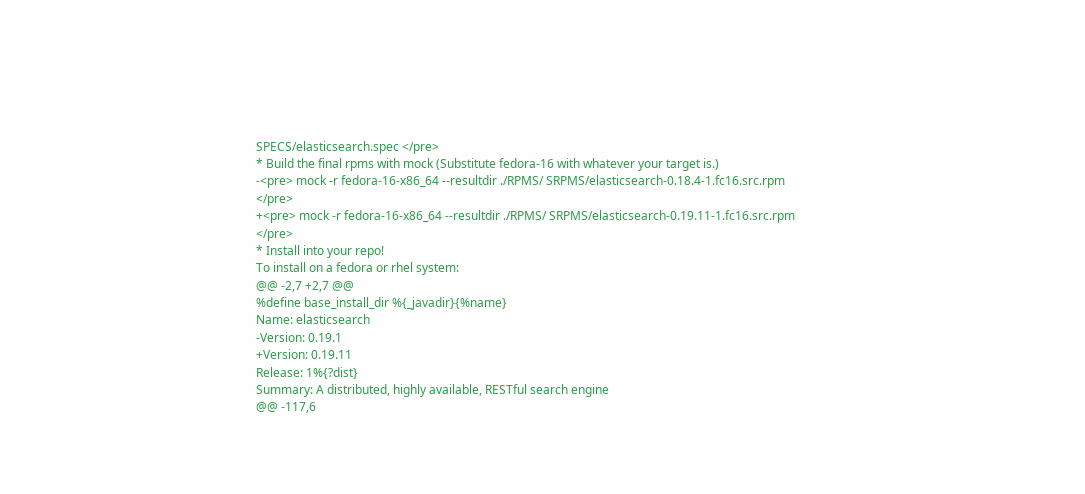SPECS/elasticsearch.spec </pre>
* Build the final rpms with mock (Substitute fedora-16 with whatever your target is.)
-<pre> mock -r fedora-16-x86_64 --resultdir ./RPMS/ SRPMS/elasticsearch-0.18.4-1.fc16.src.rpm </pre>
+<pre> mock -r fedora-16-x86_64 --resultdir ./RPMS/ SRPMS/elasticsearch-0.19.11-1.fc16.src.rpm </pre>
* Install into your repo!
To install on a fedora or rhel system:
@@ -2,7 +2,7 @@
%define base_install_dir %{_javadir}{%name}
Name: elasticsearch
-Version: 0.19.1
+Version: 0.19.11
Release: 1%{?dist}
Summary: A distributed, highly available, RESTful search engine
@@ -117,6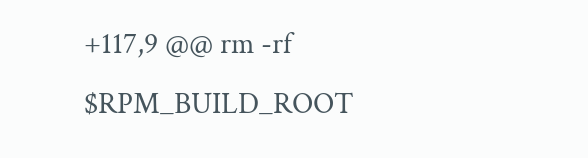+117,9 @@ rm -rf $RPM_BUILD_ROOT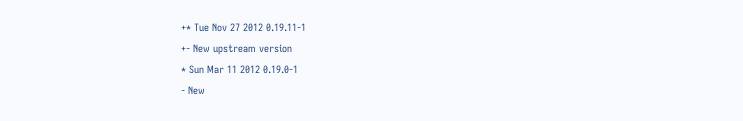+* Tue Nov 27 2012 0.19.11-1
+- New upstream version
* Sun Mar 11 2012 0.19.0-1
- New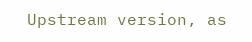Upstream version, as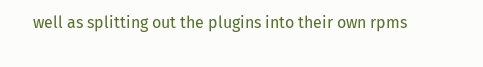well as splitting out the plugins into their own rpms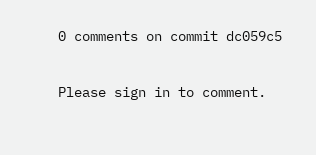0 comments on commit dc059c5

Please sign in to comment.